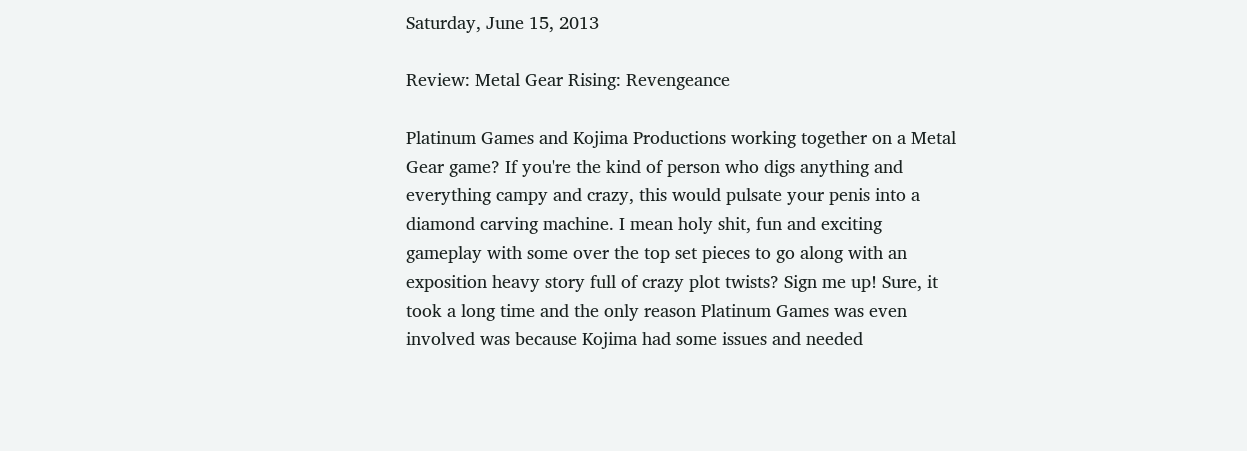Saturday, June 15, 2013

Review: Metal Gear Rising: Revengeance

Platinum Games and Kojima Productions working together on a Metal Gear game? If you're the kind of person who digs anything and everything campy and crazy, this would pulsate your penis into a diamond carving machine. I mean holy shit, fun and exciting gameplay with some over the top set pieces to go along with an exposition heavy story full of crazy plot twists? Sign me up! Sure, it took a long time and the only reason Platinum Games was even involved was because Kojima had some issues and needed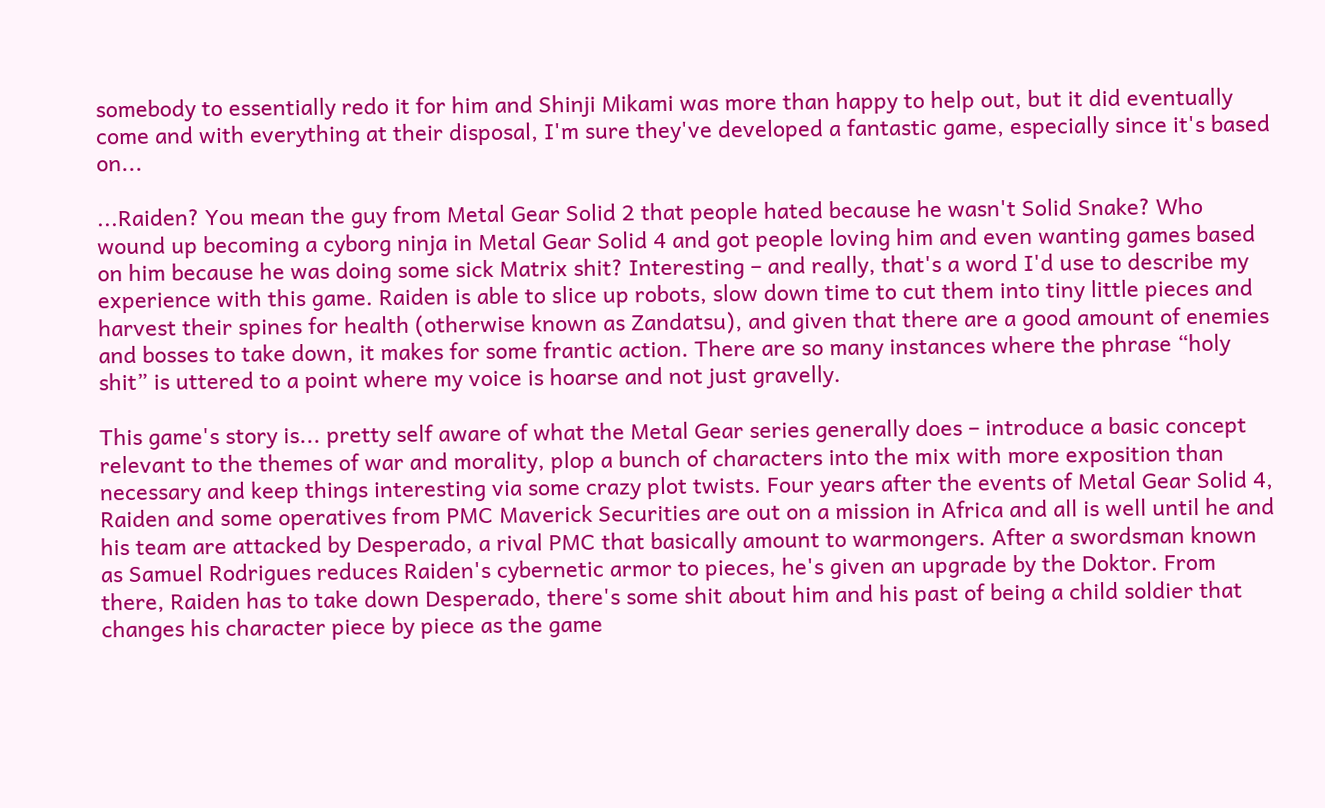somebody to essentially redo it for him and Shinji Mikami was more than happy to help out, but it did eventually come and with everything at their disposal, I'm sure they've developed a fantastic game, especially since it's based on...

...Raiden? You mean the guy from Metal Gear Solid 2 that people hated because he wasn't Solid Snake? Who wound up becoming a cyborg ninja in Metal Gear Solid 4 and got people loving him and even wanting games based on him because he was doing some sick Matrix shit? Interesting – and really, that's a word I'd use to describe my experience with this game. Raiden is able to slice up robots, slow down time to cut them into tiny little pieces and harvest their spines for health (otherwise known as Zandatsu), and given that there are a good amount of enemies and bosses to take down, it makes for some frantic action. There are so many instances where the phrase “holy shit” is uttered to a point where my voice is hoarse and not just gravelly.

This game's story is... pretty self aware of what the Metal Gear series generally does – introduce a basic concept relevant to the themes of war and morality, plop a bunch of characters into the mix with more exposition than necessary and keep things interesting via some crazy plot twists. Four years after the events of Metal Gear Solid 4, Raiden and some operatives from PMC Maverick Securities are out on a mission in Africa and all is well until he and his team are attacked by Desperado, a rival PMC that basically amount to warmongers. After a swordsman known as Samuel Rodrigues reduces Raiden's cybernetic armor to pieces, he's given an upgrade by the Doktor. From there, Raiden has to take down Desperado, there's some shit about him and his past of being a child soldier that changes his character piece by piece as the game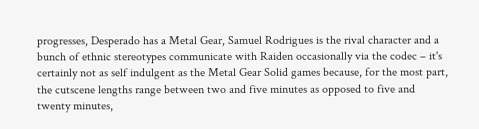progresses, Desperado has a Metal Gear, Samuel Rodrigues is the rival character and a bunch of ethnic stereotypes communicate with Raiden occasionally via the codec – it's certainly not as self indulgent as the Metal Gear Solid games because, for the most part, the cutscene lengths range between two and five minutes as opposed to five and twenty minutes,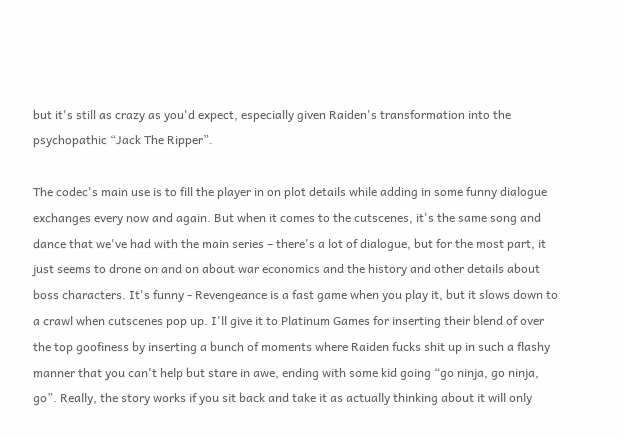but it's still as crazy as you'd expect, especially given Raiden's transformation into the psychopathic “Jack The Ripper”.

The codec's main use is to fill the player in on plot details while adding in some funny dialogue exchanges every now and again. But when it comes to the cutscenes, it's the same song and dance that we've had with the main series – there's a lot of dialogue, but for the most part, it just seems to drone on and on about war economics and the history and other details about boss characters. It's funny - Revengeance is a fast game when you play it, but it slows down to a crawl when cutscenes pop up. I'll give it to Platinum Games for inserting their blend of over the top goofiness by inserting a bunch of moments where Raiden fucks shit up in such a flashy manner that you can't help but stare in awe, ending with some kid going “go ninja, go ninja, go”. Really, the story works if you sit back and take it as actually thinking about it will only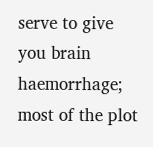serve to give you brain haemorrhage; most of the plot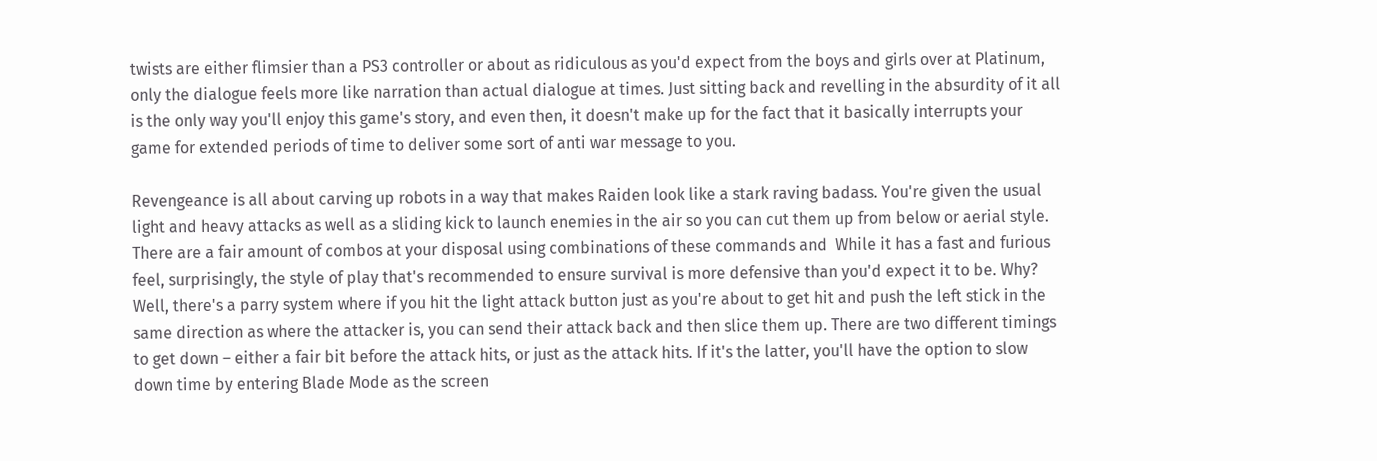twists are either flimsier than a PS3 controller or about as ridiculous as you'd expect from the boys and girls over at Platinum, only the dialogue feels more like narration than actual dialogue at times. Just sitting back and revelling in the absurdity of it all is the only way you'll enjoy this game's story, and even then, it doesn't make up for the fact that it basically interrupts your game for extended periods of time to deliver some sort of anti war message to you.

Revengeance is all about carving up robots in a way that makes Raiden look like a stark raving badass. You're given the usual light and heavy attacks as well as a sliding kick to launch enemies in the air so you can cut them up from below or aerial style. There are a fair amount of combos at your disposal using combinations of these commands and  While it has a fast and furious feel, surprisingly, the style of play that's recommended to ensure survival is more defensive than you'd expect it to be. Why? Well, there's a parry system where if you hit the light attack button just as you're about to get hit and push the left stick in the same direction as where the attacker is, you can send their attack back and then slice them up. There are two different timings to get down – either a fair bit before the attack hits, or just as the attack hits. If it's the latter, you'll have the option to slow down time by entering Blade Mode as the screen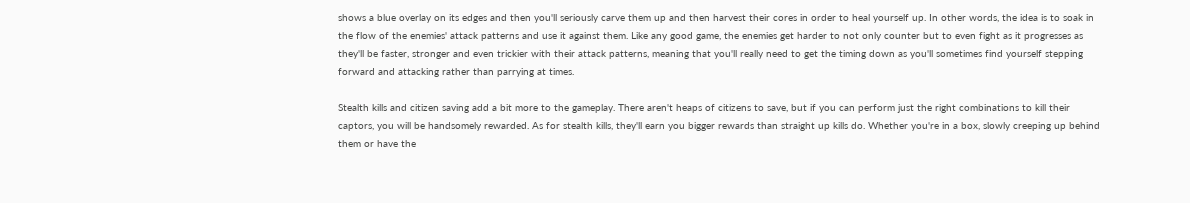shows a blue overlay on its edges and then you'll seriously carve them up and then harvest their cores in order to heal yourself up. In other words, the idea is to soak in the flow of the enemies' attack patterns and use it against them. Like any good game, the enemies get harder to not only counter but to even fight as it progresses as they'll be faster, stronger and even trickier with their attack patterns, meaning that you'll really need to get the timing down as you'll sometimes find yourself stepping forward and attacking rather than parrying at times.

Stealth kills and citizen saving add a bit more to the gameplay. There aren't heaps of citizens to save, but if you can perform just the right combinations to kill their captors, you will be handsomely rewarded. As for stealth kills, they'll earn you bigger rewards than straight up kills do. Whether you're in a box, slowly creeping up behind them or have the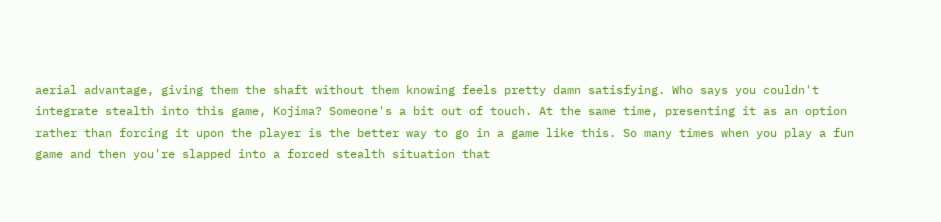aerial advantage, giving them the shaft without them knowing feels pretty damn satisfying. Who says you couldn't integrate stealth into this game, Kojima? Someone's a bit out of touch. At the same time, presenting it as an option rather than forcing it upon the player is the better way to go in a game like this. So many times when you play a fun game and then you're slapped into a forced stealth situation that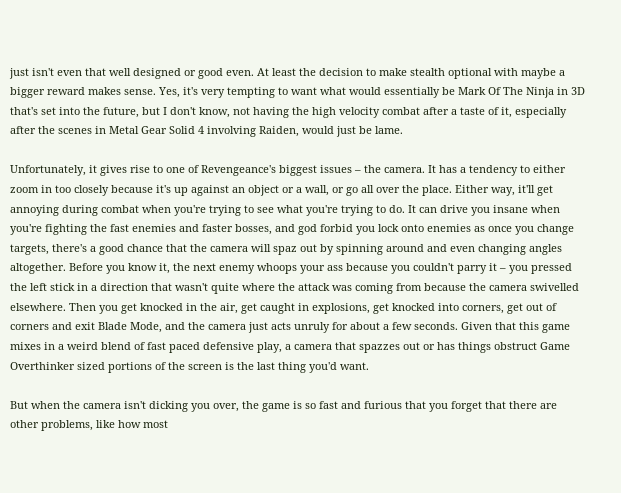just isn't even that well designed or good even. At least the decision to make stealth optional with maybe a bigger reward makes sense. Yes, it's very tempting to want what would essentially be Mark Of The Ninja in 3D that's set into the future, but I don't know, not having the high velocity combat after a taste of it, especially after the scenes in Metal Gear Solid 4 involving Raiden, would just be lame.

Unfortunately, it gives rise to one of Revengeance's biggest issues – the camera. It has a tendency to either zoom in too closely because it's up against an object or a wall, or go all over the place. Either way, it'll get annoying during combat when you're trying to see what you're trying to do. It can drive you insane when you're fighting the fast enemies and faster bosses, and god forbid you lock onto enemies as once you change targets, there's a good chance that the camera will spaz out by spinning around and even changing angles altogether. Before you know it, the next enemy whoops your ass because you couldn't parry it – you pressed the left stick in a direction that wasn't quite where the attack was coming from because the camera swivelled elsewhere. Then you get knocked in the air, get caught in explosions, get knocked into corners, get out of corners and exit Blade Mode, and the camera just acts unruly for about a few seconds. Given that this game mixes in a weird blend of fast paced defensive play, a camera that spazzes out or has things obstruct Game Overthinker sized portions of the screen is the last thing you'd want.

But when the camera isn't dicking you over, the game is so fast and furious that you forget that there are other problems, like how most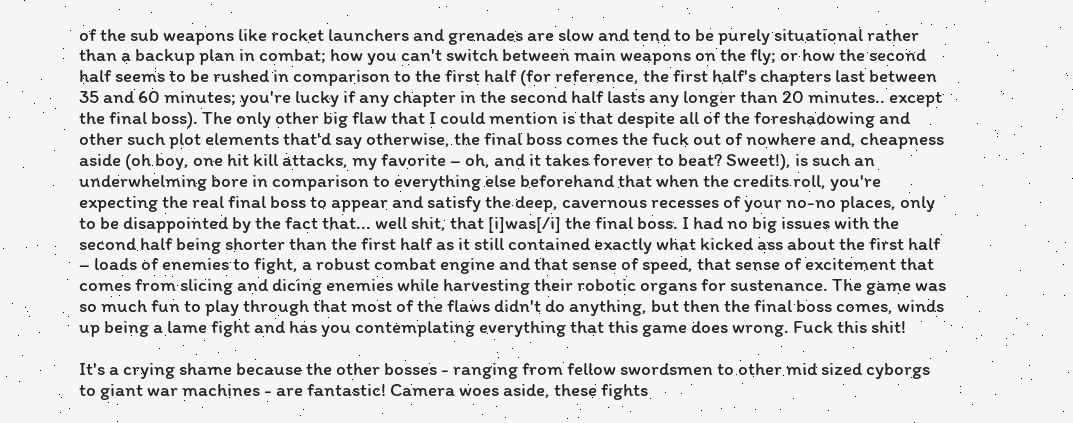of the sub weapons like rocket launchers and grenades are slow and tend to be purely situational rather than a backup plan in combat; how you can't switch between main weapons on the fly; or how the second half seems to be rushed in comparison to the first half (for reference, the first half's chapters last between 35 and 60 minutes; you're lucky if any chapter in the second half lasts any longer than 20 minutes.. except the final boss). The only other big flaw that I could mention is that despite all of the foreshadowing and other such plot elements that'd say otherwise, the final boss comes the fuck out of nowhere and, cheapness aside (oh boy, one hit kill attacks, my favorite – oh, and it takes forever to beat? Sweet!), is such an underwhelming bore in comparison to everything else beforehand that when the credits roll, you're expecting the real final boss to appear and satisfy the deep, cavernous recesses of your no-no places, only to be disappointed by the fact that... well shit, that [i]was[/i] the final boss. I had no big issues with the second half being shorter than the first half as it still contained exactly what kicked ass about the first half – loads of enemies to fight, a robust combat engine and that sense of speed, that sense of excitement that comes from slicing and dicing enemies while harvesting their robotic organs for sustenance. The game was so much fun to play through that most of the flaws didn't do anything, but then the final boss comes, winds up being a lame fight and has you contemplating everything that this game does wrong. Fuck this shit!

It's a crying shame because the other bosses - ranging from fellow swordsmen to other mid sized cyborgs to giant war machines - are fantastic! Camera woes aside, these fights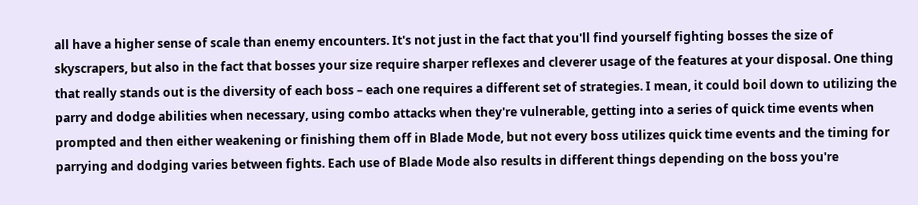all have a higher sense of scale than enemy encounters. It's not just in the fact that you'll find yourself fighting bosses the size of skyscrapers, but also in the fact that bosses your size require sharper reflexes and cleverer usage of the features at your disposal. One thing that really stands out is the diversity of each boss – each one requires a different set of strategies. I mean, it could boil down to utilizing the parry and dodge abilities when necessary, using combo attacks when they're vulnerable, getting into a series of quick time events when prompted and then either weakening or finishing them off in Blade Mode, but not every boss utilizes quick time events and the timing for parrying and dodging varies between fights. Each use of Blade Mode also results in different things depending on the boss you're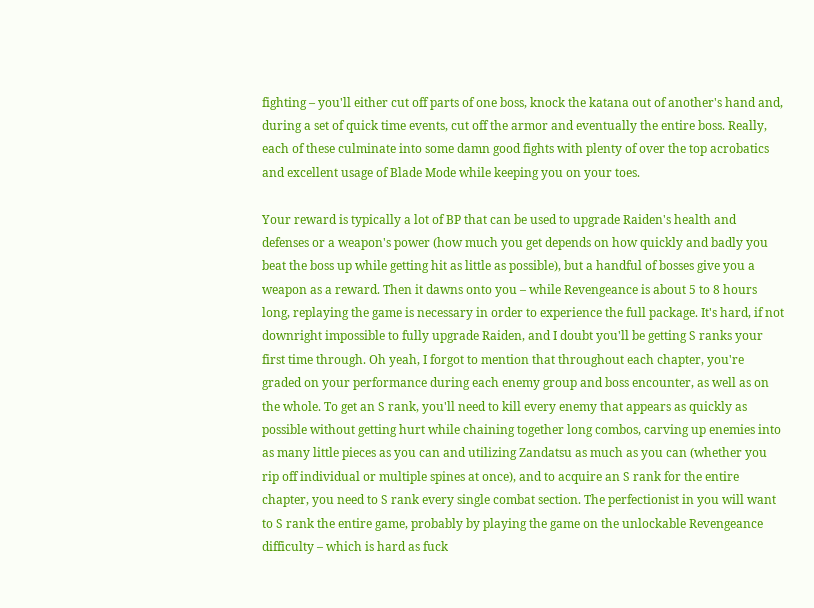fighting – you'll either cut off parts of one boss, knock the katana out of another's hand and, during a set of quick time events, cut off the armor and eventually the entire boss. Really, each of these culminate into some damn good fights with plenty of over the top acrobatics and excellent usage of Blade Mode while keeping you on your toes.

Your reward is typically a lot of BP that can be used to upgrade Raiden's health and defenses or a weapon's power (how much you get depends on how quickly and badly you beat the boss up while getting hit as little as possible), but a handful of bosses give you a weapon as a reward. Then it dawns onto you – while Revengeance is about 5 to 8 hours long, replaying the game is necessary in order to experience the full package. It's hard, if not downright impossible to fully upgrade Raiden, and I doubt you'll be getting S ranks your first time through. Oh yeah, I forgot to mention that throughout each chapter, you're graded on your performance during each enemy group and boss encounter, as well as on the whole. To get an S rank, you'll need to kill every enemy that appears as quickly as possible without getting hurt while chaining together long combos, carving up enemies into as many little pieces as you can and utilizing Zandatsu as much as you can (whether you rip off individual or multiple spines at once), and to acquire an S rank for the entire chapter, you need to S rank every single combat section. The perfectionist in you will want to S rank the entire game, probably by playing the game on the unlockable Revengeance difficulty – which is hard as fuck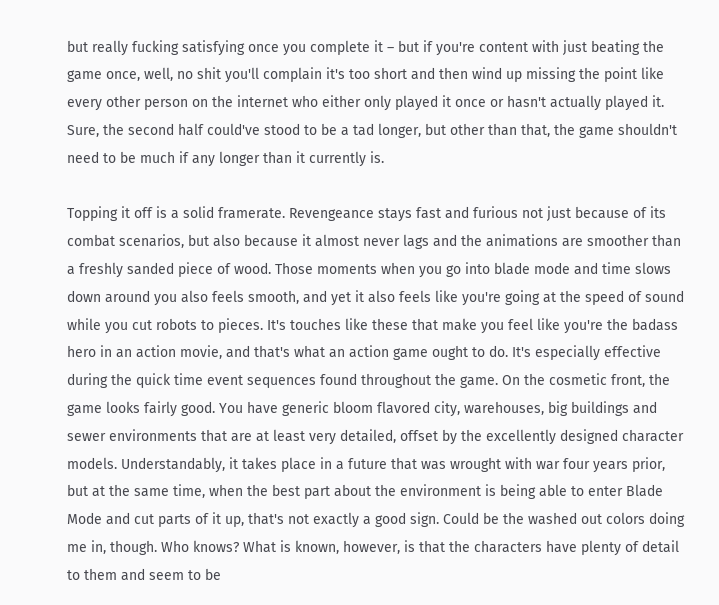but really fucking satisfying once you complete it – but if you're content with just beating the game once, well, no shit you'll complain it's too short and then wind up missing the point like every other person on the internet who either only played it once or hasn't actually played it. Sure, the second half could've stood to be a tad longer, but other than that, the game shouldn't need to be much if any longer than it currently is.

Topping it off is a solid framerate. Revengeance stays fast and furious not just because of its combat scenarios, but also because it almost never lags and the animations are smoother than a freshly sanded piece of wood. Those moments when you go into blade mode and time slows down around you also feels smooth, and yet it also feels like you're going at the speed of sound while you cut robots to pieces. It's touches like these that make you feel like you're the badass hero in an action movie, and that's what an action game ought to do. It's especially effective during the quick time event sequences found throughout the game. On the cosmetic front, the game looks fairly good. You have generic bloom flavored city, warehouses, big buildings and sewer environments that are at least very detailed, offset by the excellently designed character models. Understandably, it takes place in a future that was wrought with war four years prior, but at the same time, when the best part about the environment is being able to enter Blade Mode and cut parts of it up, that's not exactly a good sign. Could be the washed out colors doing me in, though. Who knows? What is known, however, is that the characters have plenty of detail to them and seem to be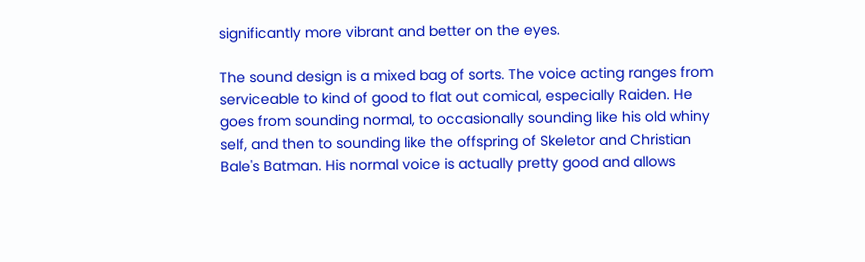significantly more vibrant and better on the eyes.

The sound design is a mixed bag of sorts. The voice acting ranges from serviceable to kind of good to flat out comical, especially Raiden. He goes from sounding normal, to occasionally sounding like his old whiny self, and then to sounding like the offspring of Skeletor and Christian Bale's Batman. His normal voice is actually pretty good and allows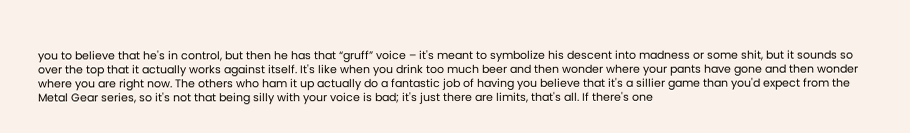you to believe that he's in control, but then he has that “gruff” voice – it's meant to symbolize his descent into madness or some shit, but it sounds so over the top that it actually works against itself. It's like when you drink too much beer and then wonder where your pants have gone and then wonder where you are right now. The others who ham it up actually do a fantastic job of having you believe that it's a sillier game than you'd expect from the Metal Gear series, so it's not that being silly with your voice is bad; it's just there are limits, that's all. If there's one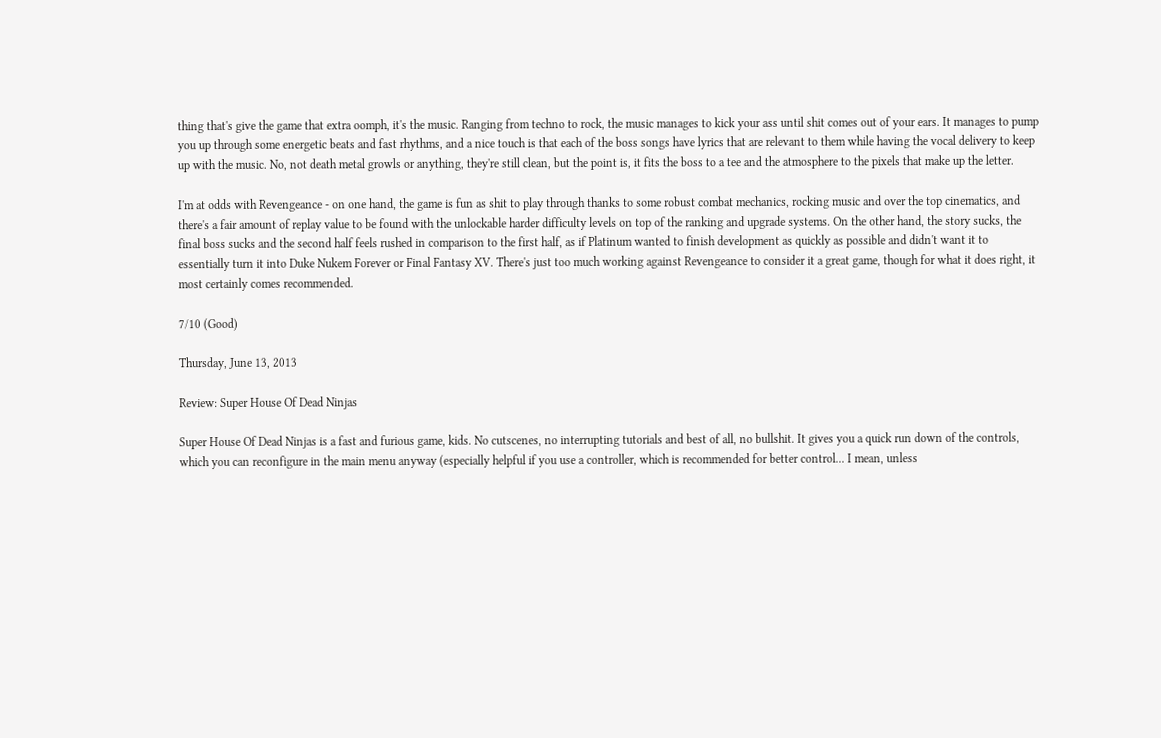thing that's give the game that extra oomph, it's the music. Ranging from techno to rock, the music manages to kick your ass until shit comes out of your ears. It manages to pump you up through some energetic beats and fast rhythms, and a nice touch is that each of the boss songs have lyrics that are relevant to them while having the vocal delivery to keep up with the music. No, not death metal growls or anything, they're still clean, but the point is, it fits the boss to a tee and the atmosphere to the pixels that make up the letter.

I'm at odds with Revengeance - on one hand, the game is fun as shit to play through thanks to some robust combat mechanics, rocking music and over the top cinematics, and there's a fair amount of replay value to be found with the unlockable harder difficulty levels on top of the ranking and upgrade systems. On the other hand, the story sucks, the final boss sucks and the second half feels rushed in comparison to the first half, as if Platinum wanted to finish development as quickly as possible and didn't want it to essentially turn it into Duke Nukem Forever or Final Fantasy XV. There's just too much working against Revengeance to consider it a great game, though for what it does right, it most certainly comes recommended.

7/10 (Good)

Thursday, June 13, 2013

Review: Super House Of Dead Ninjas

Super House Of Dead Ninjas is a fast and furious game, kids. No cutscenes, no interrupting tutorials and best of all, no bullshit. It gives you a quick run down of the controls, which you can reconfigure in the main menu anyway (especially helpful if you use a controller, which is recommended for better control... I mean, unless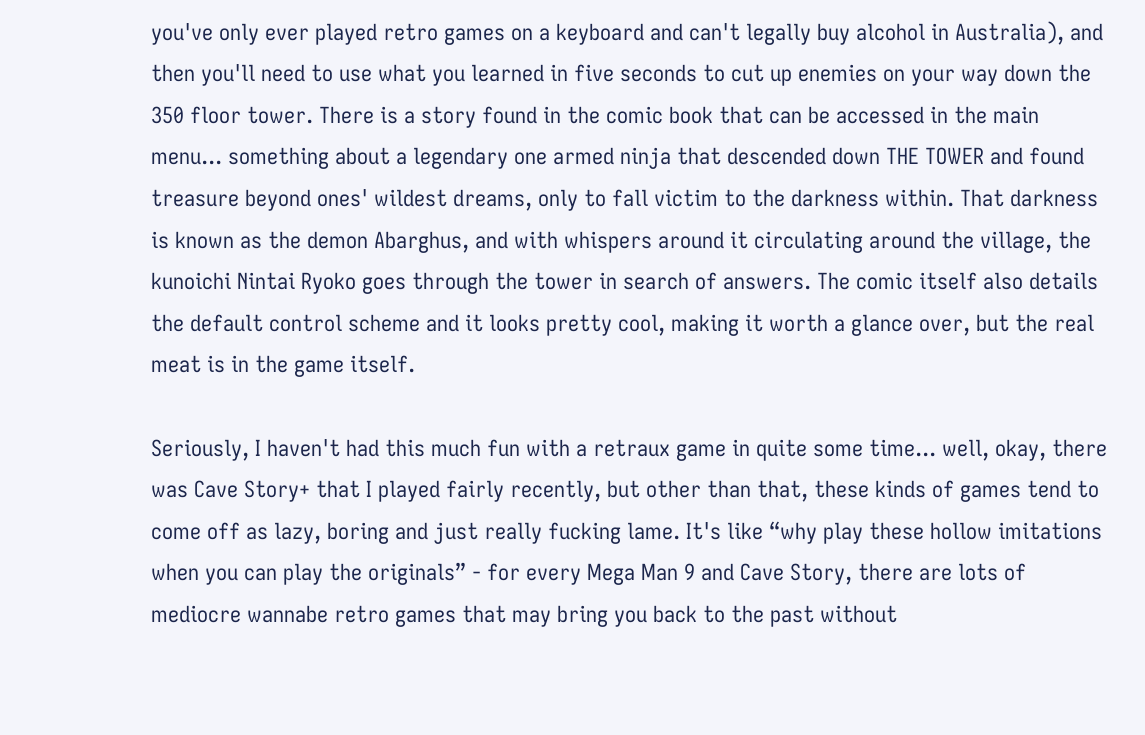you've only ever played retro games on a keyboard and can't legally buy alcohol in Australia), and then you'll need to use what you learned in five seconds to cut up enemies on your way down the 350 floor tower. There is a story found in the comic book that can be accessed in the main menu... something about a legendary one armed ninja that descended down THE TOWER and found treasure beyond ones' wildest dreams, only to fall victim to the darkness within. That darkness is known as the demon Abarghus, and with whispers around it circulating around the village, the kunoichi Nintai Ryoko goes through the tower in search of answers. The comic itself also details the default control scheme and it looks pretty cool, making it worth a glance over, but the real meat is in the game itself.

Seriously, I haven't had this much fun with a retraux game in quite some time... well, okay, there was Cave Story+ that I played fairly recently, but other than that, these kinds of games tend to come off as lazy, boring and just really fucking lame. It's like “why play these hollow imitations when you can play the originals” - for every Mega Man 9 and Cave Story, there are lots of mediocre wannabe retro games that may bring you back to the past without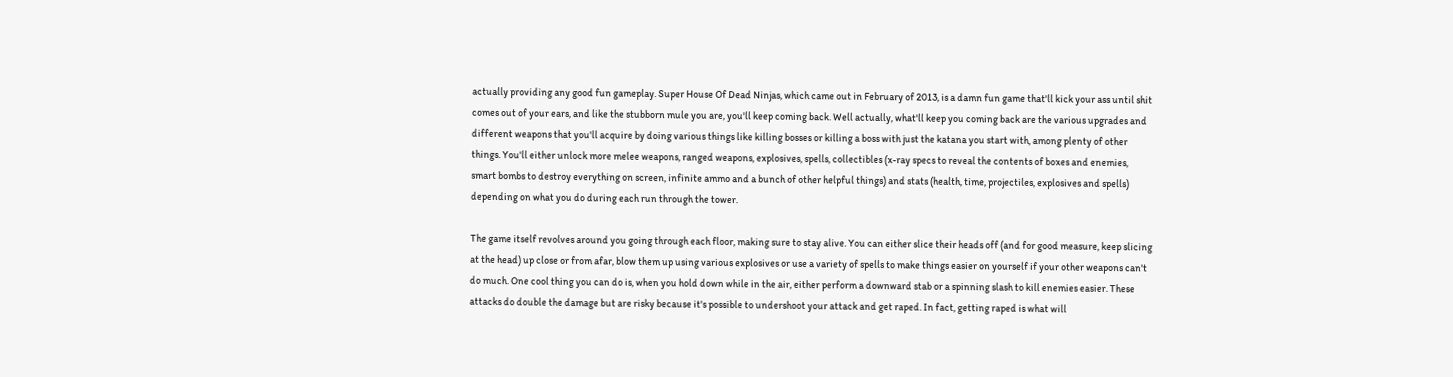actually providing any good fun gameplay. Super House Of Dead Ninjas, which came out in February of 2013, is a damn fun game that'll kick your ass until shit comes out of your ears, and like the stubborn mule you are, you'll keep coming back. Well actually, what'll keep you coming back are the various upgrades and different weapons that you'll acquire by doing various things like killing bosses or killing a boss with just the katana you start with, among plenty of other things. You'll either unlock more melee weapons, ranged weapons, explosives, spells, collectibles (x-ray specs to reveal the contents of boxes and enemies, smart bombs to destroy everything on screen, infinite ammo and a bunch of other helpful things) and stats (health, time, projectiles, explosives and spells) depending on what you do during each run through the tower.

The game itself revolves around you going through each floor, making sure to stay alive. You can either slice their heads off (and for good measure, keep slicing at the head) up close or from afar, blow them up using various explosives or use a variety of spells to make things easier on yourself if your other weapons can't do much. One cool thing you can do is, when you hold down while in the air, either perform a downward stab or a spinning slash to kill enemies easier. These attacks do double the damage but are risky because it's possible to undershoot your attack and get raped. In fact, getting raped is what will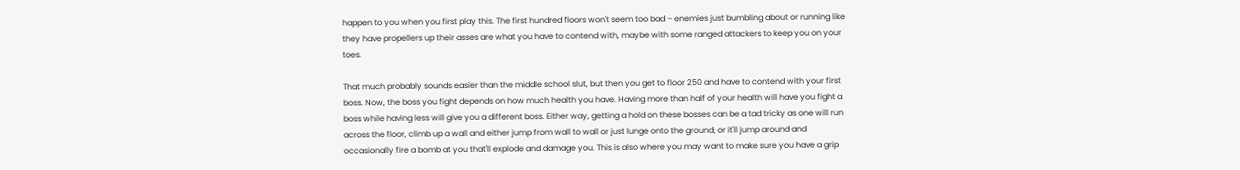happen to you when you first play this. The first hundred floors won't seem too bad – enemies just bumbling about or running like they have propellers up their asses are what you have to contend with, maybe with some ranged attackers to keep you on your toes.

That much probably sounds easier than the middle school slut, but then you get to floor 250 and have to contend with your first boss. Now, the boss you fight depends on how much health you have. Having more than half of your health will have you fight a boss while having less will give you a different boss. Either way, getting a hold on these bosses can be a tad tricky as one will run across the floor, climb up a wall and either jump from wall to wall or just lunge onto the ground; or it'll jump around and occasionally fire a bomb at you that'll explode and damage you. This is also where you may want to make sure you have a grip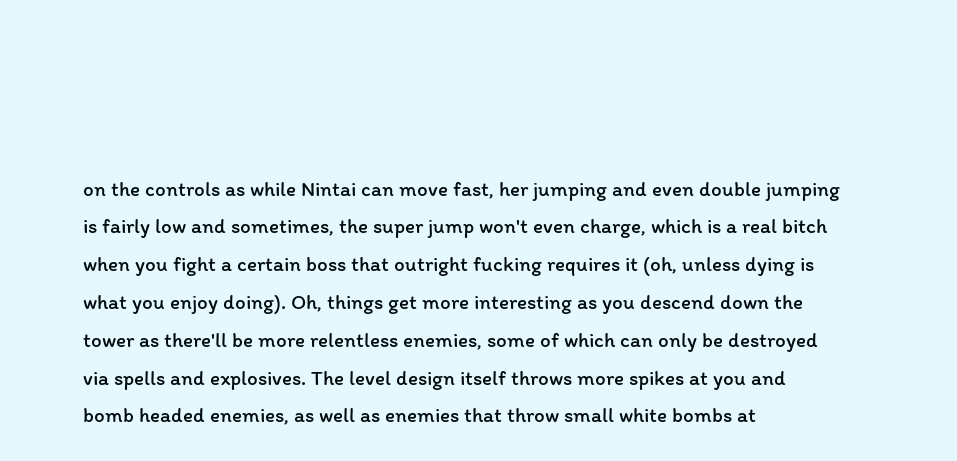on the controls as while Nintai can move fast, her jumping and even double jumping is fairly low and sometimes, the super jump won't even charge, which is a real bitch when you fight a certain boss that outright fucking requires it (oh, unless dying is what you enjoy doing). Oh, things get more interesting as you descend down the tower as there'll be more relentless enemies, some of which can only be destroyed via spells and explosives. The level design itself throws more spikes at you and bomb headed enemies, as well as enemies that throw small white bombs at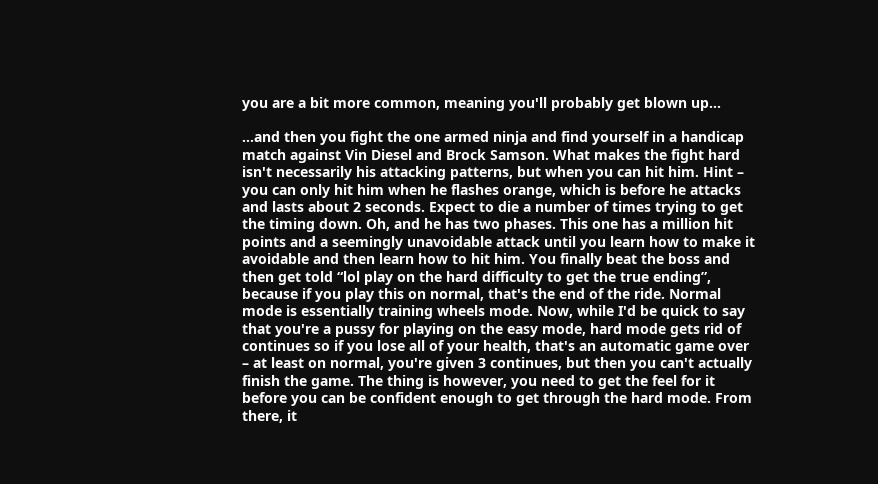you are a bit more common, meaning you'll probably get blown up...

...and then you fight the one armed ninja and find yourself in a handicap match against Vin Diesel and Brock Samson. What makes the fight hard isn't necessarily his attacking patterns, but when you can hit him. Hint – you can only hit him when he flashes orange, which is before he attacks and lasts about 2 seconds. Expect to die a number of times trying to get the timing down. Oh, and he has two phases. This one has a million hit points and a seemingly unavoidable attack until you learn how to make it avoidable and then learn how to hit him. You finally beat the boss and then get told “lol play on the hard difficulty to get the true ending”, because if you play this on normal, that's the end of the ride. Normal mode is essentially training wheels mode. Now, while I'd be quick to say that you're a pussy for playing on the easy mode, hard mode gets rid of continues so if you lose all of your health, that's an automatic game over – at least on normal, you're given 3 continues, but then you can't actually finish the game. The thing is however, you need to get the feel for it before you can be confident enough to get through the hard mode. From there, it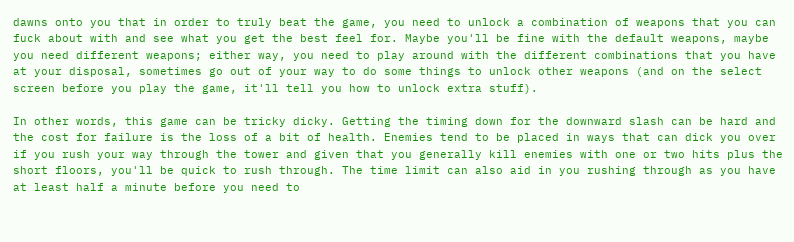dawns onto you that in order to truly beat the game, you need to unlock a combination of weapons that you can fuck about with and see what you get the best feel for. Maybe you'll be fine with the default weapons, maybe you need different weapons; either way, you need to play around with the different combinations that you have at your disposal, sometimes go out of your way to do some things to unlock other weapons (and on the select screen before you play the game, it'll tell you how to unlock extra stuff).

In other words, this game can be tricky dicky. Getting the timing down for the downward slash can be hard and the cost for failure is the loss of a bit of health. Enemies tend to be placed in ways that can dick you over if you rush your way through the tower and given that you generally kill enemies with one or two hits plus the short floors, you'll be quick to rush through. The time limit can also aid in you rushing through as you have at least half a minute before you need to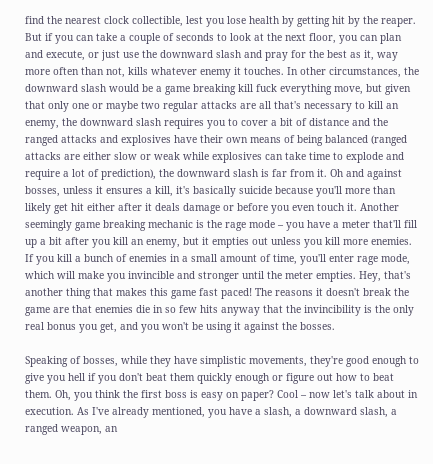find the nearest clock collectible, lest you lose health by getting hit by the reaper. But if you can take a couple of seconds to look at the next floor, you can plan and execute, or just use the downward slash and pray for the best as it, way more often than not, kills whatever enemy it touches. In other circumstances, the downward slash would be a game breaking kill fuck everything move, but given that only one or maybe two regular attacks are all that's necessary to kill an enemy, the downward slash requires you to cover a bit of distance and the ranged attacks and explosives have their own means of being balanced (ranged attacks are either slow or weak while explosives can take time to explode and require a lot of prediction), the downward slash is far from it. Oh and against bosses, unless it ensures a kill, it's basically suicide because you'll more than likely get hit either after it deals damage or before you even touch it. Another seemingly game breaking mechanic is the rage mode – you have a meter that'll fill up a bit after you kill an enemy, but it empties out unless you kill more enemies. If you kill a bunch of enemies in a small amount of time, you'll enter rage mode, which will make you invincible and stronger until the meter empties. Hey, that's another thing that makes this game fast paced! The reasons it doesn't break the game are that enemies die in so few hits anyway that the invincibility is the only real bonus you get, and you won't be using it against the bosses.

Speaking of bosses, while they have simplistic movements, they're good enough to give you hell if you don't beat them quickly enough or figure out how to beat them. Oh, you think the first boss is easy on paper? Cool – now let's talk about in execution. As I've already mentioned, you have a slash, a downward slash, a ranged weapon, an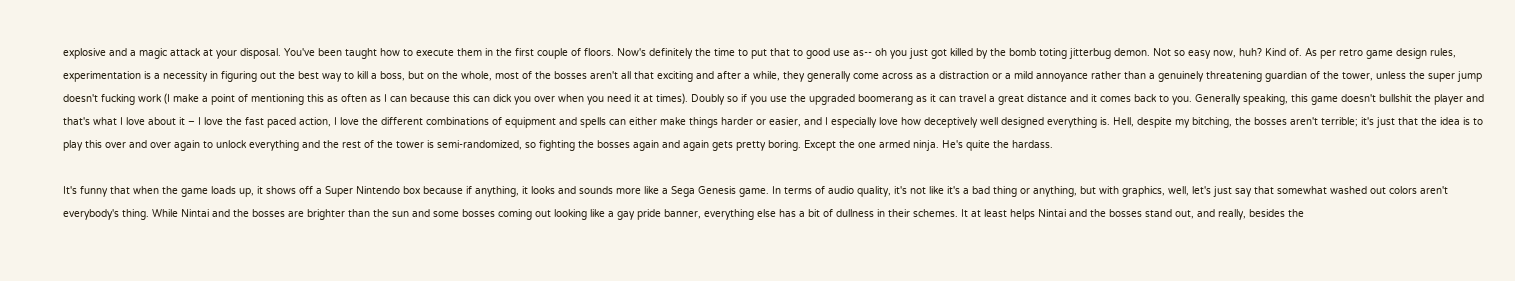explosive and a magic attack at your disposal. You've been taught how to execute them in the first couple of floors. Now's definitely the time to put that to good use as-- oh you just got killed by the bomb toting jitterbug demon. Not so easy now, huh? Kind of. As per retro game design rules, experimentation is a necessity in figuring out the best way to kill a boss, but on the whole, most of the bosses aren't all that exciting and after a while, they generally come across as a distraction or a mild annoyance rather than a genuinely threatening guardian of the tower, unless the super jump doesn't fucking work (I make a point of mentioning this as often as I can because this can dick you over when you need it at times). Doubly so if you use the upgraded boomerang as it can travel a great distance and it comes back to you. Generally speaking, this game doesn't bullshit the player and that's what I love about it – I love the fast paced action, I love the different combinations of equipment and spells can either make things harder or easier, and I especially love how deceptively well designed everything is. Hell, despite my bitching, the bosses aren't terrible; it's just that the idea is to play this over and over again to unlock everything and the rest of the tower is semi-randomized, so fighting the bosses again and again gets pretty boring. Except the one armed ninja. He's quite the hardass.

It's funny that when the game loads up, it shows off a Super Nintendo box because if anything, it looks and sounds more like a Sega Genesis game. In terms of audio quality, it's not like it's a bad thing or anything, but with graphics, well, let's just say that somewhat washed out colors aren't everybody's thing. While Nintai and the bosses are brighter than the sun and some bosses coming out looking like a gay pride banner, everything else has a bit of dullness in their schemes. It at least helps Nintai and the bosses stand out, and really, besides the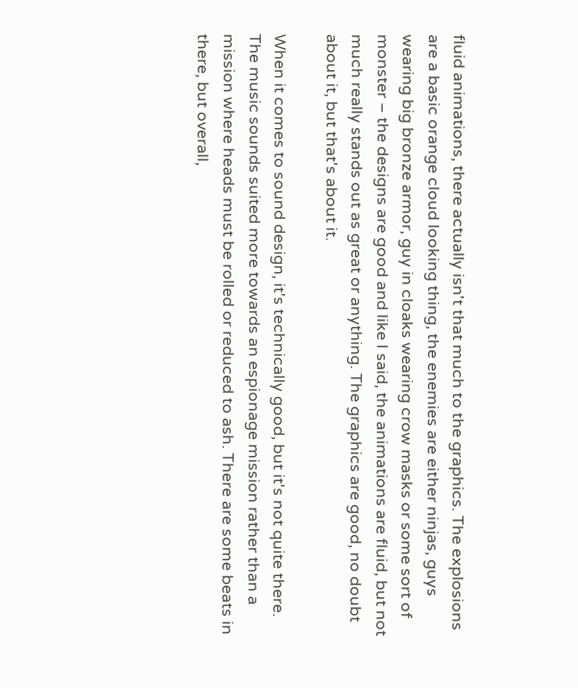fluid animations, there actually isn't that much to the graphics. The explosions are a basic orange cloud looking thing, the enemies are either ninjas, guys wearing big bronze armor, guy in cloaks wearing crow masks or some sort of monster – the designs are good and like I said, the animations are fluid, but not much really stands out as great or anything. The graphics are good, no doubt about it, but that's about it.

When it comes to sound design, it's technically good, but it's not quite there. The music sounds suited more towards an espionage mission rather than a mission where heads must be rolled or reduced to ash. There are some beats in there, but overall,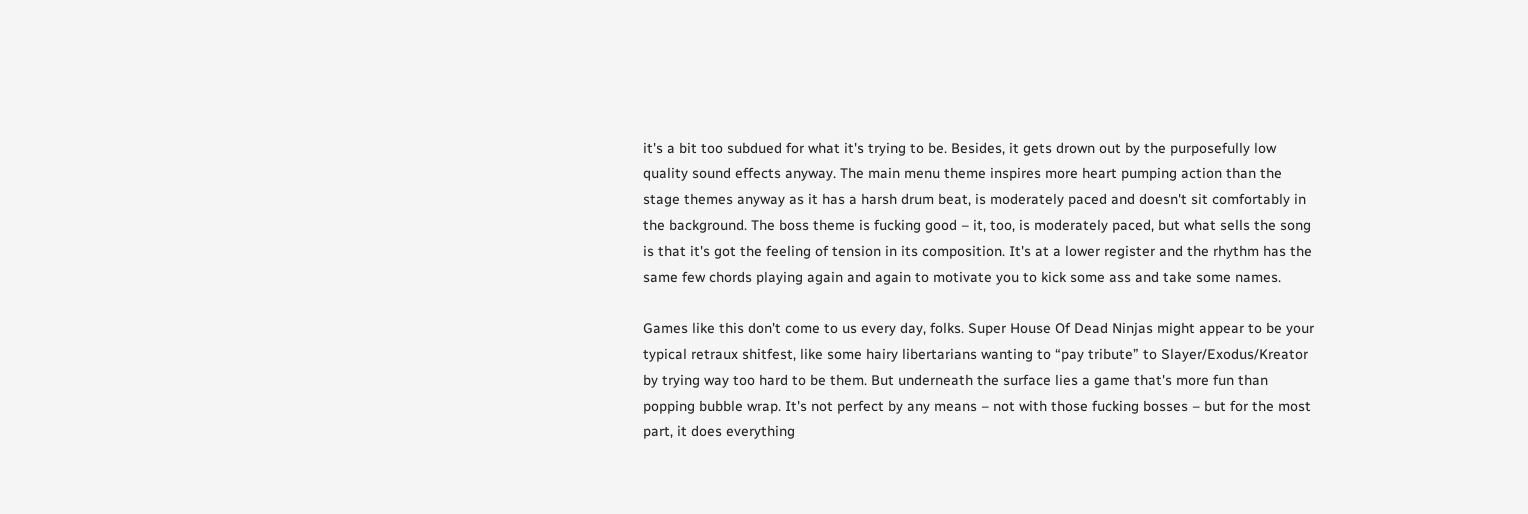it's a bit too subdued for what it's trying to be. Besides, it gets drown out by the purposefully low quality sound effects anyway. The main menu theme inspires more heart pumping action than the stage themes anyway as it has a harsh drum beat, is moderately paced and doesn't sit comfortably in the background. The boss theme is fucking good – it, too, is moderately paced, but what sells the song is that it's got the feeling of tension in its composition. It's at a lower register and the rhythm has the same few chords playing again and again to motivate you to kick some ass and take some names.

Games like this don't come to us every day, folks. Super House Of Dead Ninjas might appear to be your typical retraux shitfest, like some hairy libertarians wanting to “pay tribute” to Slayer/Exodus/Kreator by trying way too hard to be them. But underneath the surface lies a game that's more fun than popping bubble wrap. It's not perfect by any means – not with those fucking bosses – but for the most part, it does everything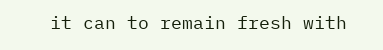it can to remain fresh with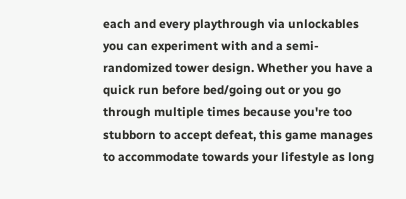each and every playthrough via unlockables you can experiment with and a semi-randomized tower design. Whether you have a quick run before bed/going out or you go through multiple times because you're too stubborn to accept defeat, this game manages to accommodate towards your lifestyle as long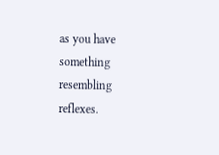as you have something resembling reflexes.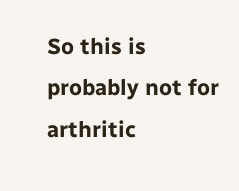So this is probably not for arthritic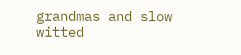grandmas and slow witted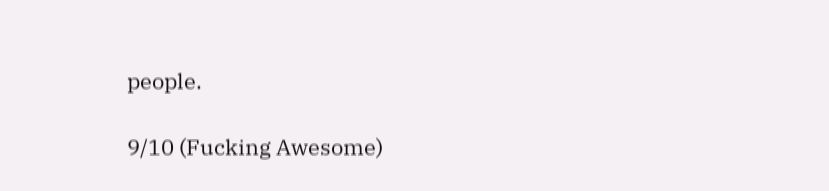people.

9/10 (Fucking Awesome)